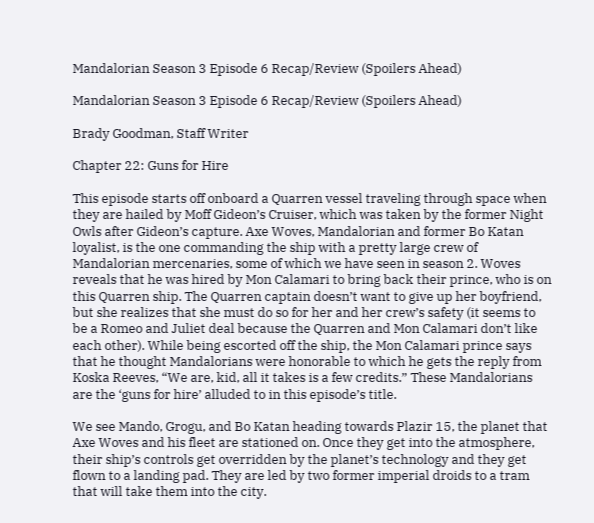Mandalorian Season 3 Episode 6 Recap/Review (Spoilers Ahead)

Mandalorian Season 3 Episode 6 Recap/Review (Spoilers Ahead)

Brady Goodman, Staff Writer

Chapter 22: Guns for Hire

This episode starts off onboard a Quarren vessel traveling through space when they are hailed by Moff Gideon’s Cruiser, which was taken by the former Night Owls after Gideon’s capture. Axe Woves, Mandalorian and former Bo Katan loyalist, is the one commanding the ship with a pretty large crew of Mandalorian mercenaries, some of which we have seen in season 2. Woves reveals that he was hired by Mon Calamari to bring back their prince, who is on this Quarren ship. The Quarren captain doesn’t want to give up her boyfriend, but she realizes that she must do so for her and her crew’s safety (it seems to be a Romeo and Juliet deal because the Quarren and Mon Calamari don’t like each other). While being escorted off the ship, the Mon Calamari prince says that he thought Mandalorians were honorable to which he gets the reply from Koska Reeves, “We are, kid, all it takes is a few credits.” These Mandalorians are the ‘guns for hire’ alluded to in this episode’s title.

We see Mando, Grogu, and Bo Katan heading towards Plazir 15, the planet that Axe Woves and his fleet are stationed on. Once they get into the atmosphere, their ship’s controls get overridden by the planet’s technology and they get flown to a landing pad. They are led by two former imperial droids to a tram that will take them into the city.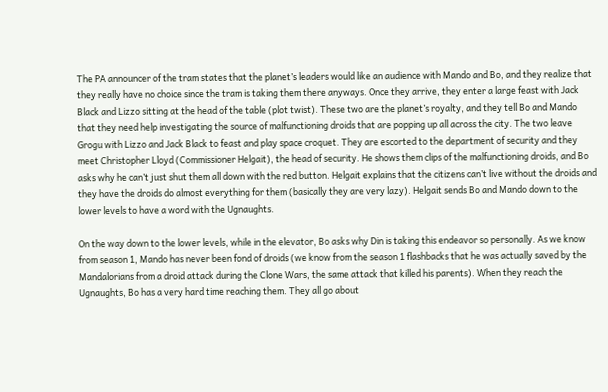The PA announcer of the tram states that the planet’s leaders would like an audience with Mando and Bo, and they realize that they really have no choice since the tram is taking them there anyways. Once they arrive, they enter a large feast with Jack Black and Lizzo sitting at the head of the table (plot twist). These two are the planet’s royalty, and they tell Bo and Mando that they need help investigating the source of malfunctioning droids that are popping up all across the city. The two leave Grogu with Lizzo and Jack Black to feast and play space croquet. They are escorted to the department of security and they meet Christopher Lloyd (Commissioner Helgait), the head of security. He shows them clips of the malfunctioning droids, and Bo asks why he can’t just shut them all down with the red button. Helgait explains that the citizens can’t live without the droids and they have the droids do almost everything for them (basically they are very lazy). Helgait sends Bo and Mando down to the lower levels to have a word with the Ugnaughts.

On the way down to the lower levels, while in the elevator, Bo asks why Din is taking this endeavor so personally. As we know from season 1, Mando has never been fond of droids (we know from the season 1 flashbacks that he was actually saved by the Mandalorians from a droid attack during the Clone Wars, the same attack that killed his parents). When they reach the Ugnaughts, Bo has a very hard time reaching them. They all go about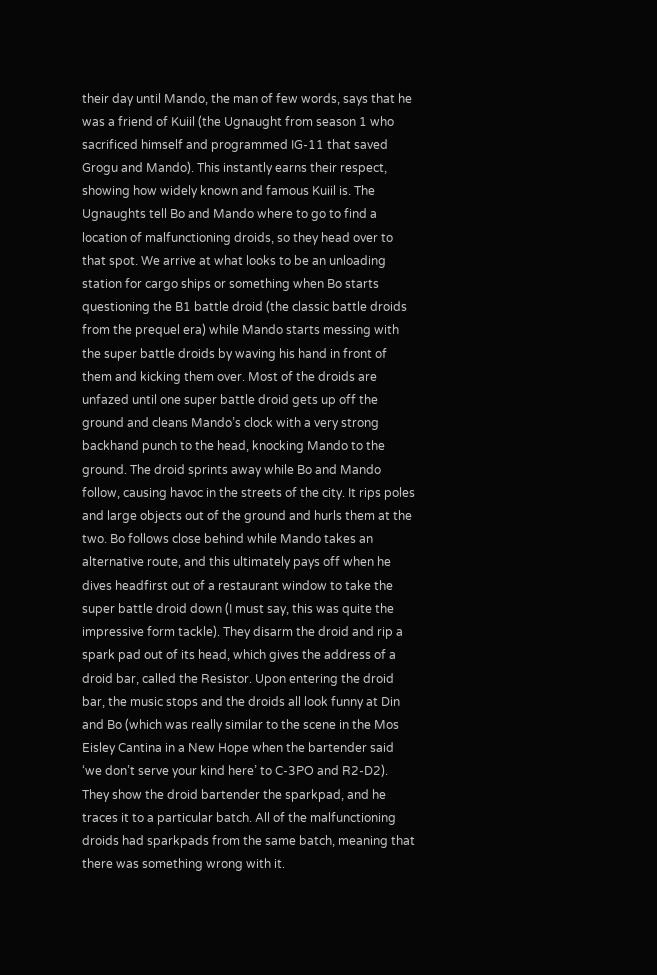their day until Mando, the man of few words, says that he was a friend of Kuiil (the Ugnaught from season 1 who sacrificed himself and programmed IG-11 that saved Grogu and Mando). This instantly earns their respect, showing how widely known and famous Kuiil is. The Ugnaughts tell Bo and Mando where to go to find a location of malfunctioning droids, so they head over to that spot. We arrive at what looks to be an unloading station for cargo ships or something when Bo starts questioning the B1 battle droid (the classic battle droids from the prequel era) while Mando starts messing with the super battle droids by waving his hand in front of them and kicking them over. Most of the droids are unfazed until one super battle droid gets up off the ground and cleans Mando’s clock with a very strong backhand punch to the head, knocking Mando to the ground. The droid sprints away while Bo and Mando follow, causing havoc in the streets of the city. It rips poles and large objects out of the ground and hurls them at the two. Bo follows close behind while Mando takes an alternative route, and this ultimately pays off when he dives headfirst out of a restaurant window to take the super battle droid down (I must say, this was quite the impressive form tackle). They disarm the droid and rip a spark pad out of its head, which gives the address of a droid bar, called the Resistor. Upon entering the droid bar, the music stops and the droids all look funny at Din and Bo (which was really similar to the scene in the Mos Eisley Cantina in a New Hope when the bartender said ‘we don’t serve your kind here’ to C-3PO and R2-D2). They show the droid bartender the sparkpad, and he traces it to a particular batch. All of the malfunctioning droids had sparkpads from the same batch, meaning that there was something wrong with it.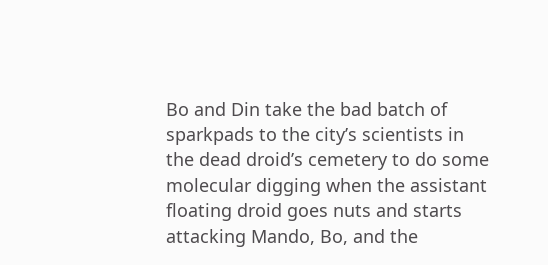Bo and Din take the bad batch of sparkpads to the city’s scientists in the dead droid’s cemetery to do some molecular digging when the assistant floating droid goes nuts and starts attacking Mando, Bo, and the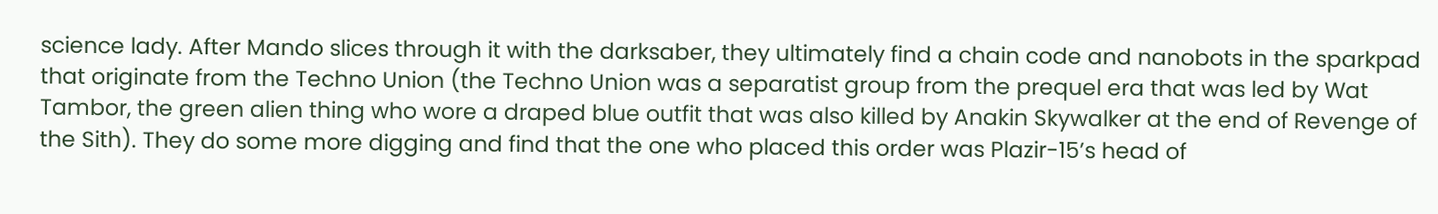science lady. After Mando slices through it with the darksaber, they ultimately find a chain code and nanobots in the sparkpad that originate from the Techno Union (the Techno Union was a separatist group from the prequel era that was led by Wat Tambor, the green alien thing who wore a draped blue outfit that was also killed by Anakin Skywalker at the end of Revenge of the Sith). They do some more digging and find that the one who placed this order was Plazir-15’s head of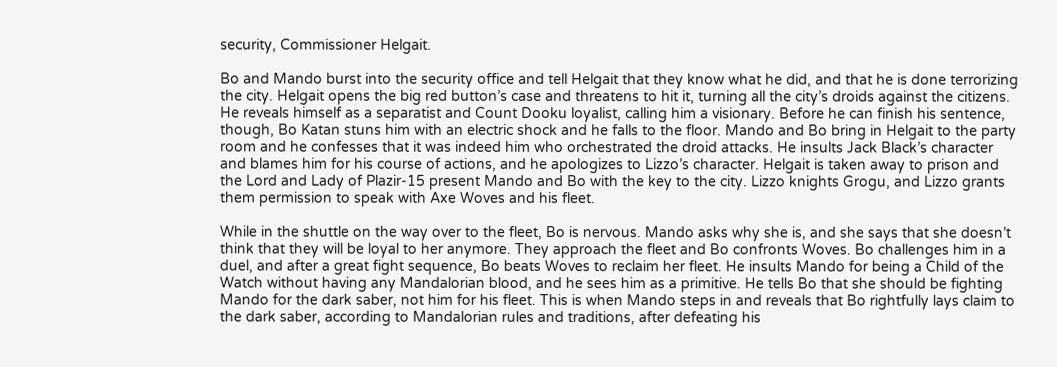security, Commissioner Helgait.

Bo and Mando burst into the security office and tell Helgait that they know what he did, and that he is done terrorizing the city. Helgait opens the big red button’s case and threatens to hit it, turning all the city’s droids against the citizens. He reveals himself as a separatist and Count Dooku loyalist, calling him a visionary. Before he can finish his sentence, though, Bo Katan stuns him with an electric shock and he falls to the floor. Mando and Bo bring in Helgait to the party room and he confesses that it was indeed him who orchestrated the droid attacks. He insults Jack Black’s character and blames him for his course of actions, and he apologizes to Lizzo’s character. Helgait is taken away to prison and the Lord and Lady of Plazir-15 present Mando and Bo with the key to the city. Lizzo knights Grogu, and Lizzo grants them permission to speak with Axe Woves and his fleet.

While in the shuttle on the way over to the fleet, Bo is nervous. Mando asks why she is, and she says that she doesn’t think that they will be loyal to her anymore. They approach the fleet and Bo confronts Woves. Bo challenges him in a duel, and after a great fight sequence, Bo beats Woves to reclaim her fleet. He insults Mando for being a Child of the Watch without having any Mandalorian blood, and he sees him as a primitive. He tells Bo that she should be fighting Mando for the dark saber, not him for his fleet. This is when Mando steps in and reveals that Bo rightfully lays claim to the dark saber, according to Mandalorian rules and traditions, after defeating his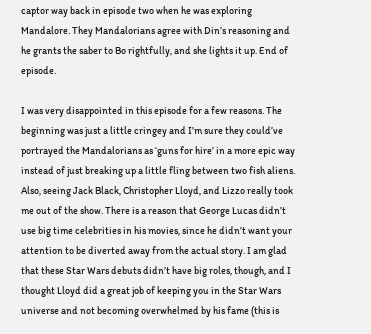captor way back in episode two when he was exploring Mandalore. They Mandalorians agree with Din’s reasoning and he grants the saber to Bo rightfully, and she lights it up. End of episode.

I was very disappointed in this episode for a few reasons. The beginning was just a little cringey and I’m sure they could’ve portrayed the Mandalorians as ‘guns for hire’ in a more epic way instead of just breaking up a little fling between two fish aliens. Also, seeing Jack Black, Christopher Lloyd, and Lizzo really took me out of the show. There is a reason that George Lucas didn’t use big time celebrities in his movies, since he didn’t want your attention to be diverted away from the actual story. I am glad that these Star Wars debuts didn’t have big roles, though, and I thought Lloyd did a great job of keeping you in the Star Wars universe and not becoming overwhelmed by his fame (this is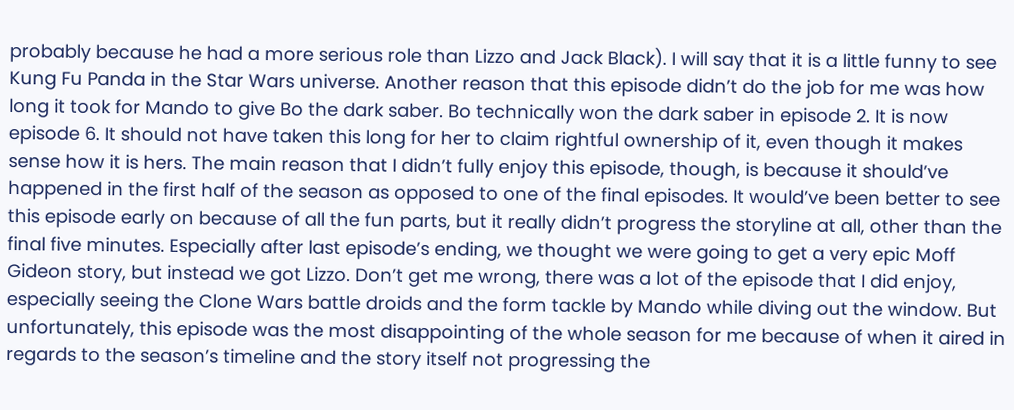probably because he had a more serious role than Lizzo and Jack Black). I will say that it is a little funny to see Kung Fu Panda in the Star Wars universe. Another reason that this episode didn’t do the job for me was how long it took for Mando to give Bo the dark saber. Bo technically won the dark saber in episode 2. It is now episode 6. It should not have taken this long for her to claim rightful ownership of it, even though it makes sense how it is hers. The main reason that I didn’t fully enjoy this episode, though, is because it should’ve happened in the first half of the season as opposed to one of the final episodes. It would’ve been better to see this episode early on because of all the fun parts, but it really didn’t progress the storyline at all, other than the final five minutes. Especially after last episode’s ending, we thought we were going to get a very epic Moff Gideon story, but instead we got Lizzo. Don’t get me wrong, there was a lot of the episode that I did enjoy, especially seeing the Clone Wars battle droids and the form tackle by Mando while diving out the window. But unfortunately, this episode was the most disappointing of the whole season for me because of when it aired in regards to the season’s timeline and the story itself not progressing the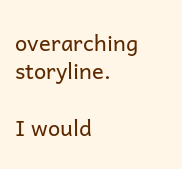overarching storyline.

I would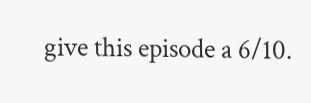give this episode a 6/10.